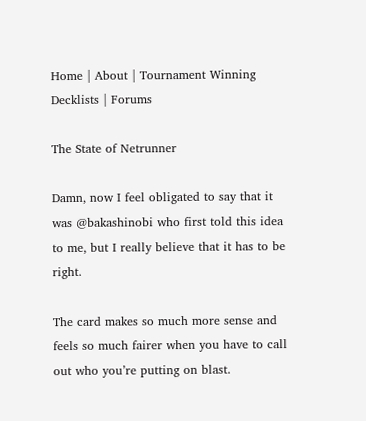Home | About | Tournament Winning Decklists | Forums

The State of Netrunner

Damn, now I feel obligated to say that it was @bakashinobi who first told this idea to me, but I really believe that it has to be right.

The card makes so much more sense and feels so much fairer when you have to call out who you’re putting on blast.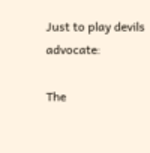Just to play devils advocate:

The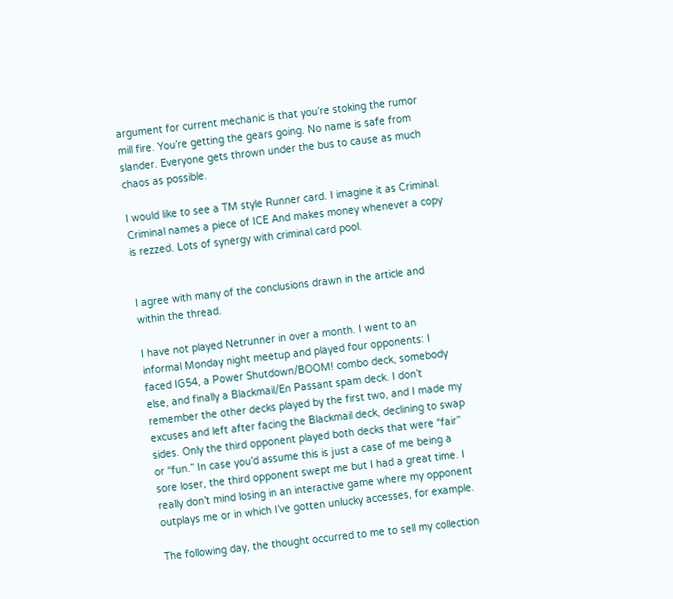argument for current mechanic is that you’re stoking the rumor mill fire. You’re getting the gears going. No name is safe from slander. Everyone gets thrown under the bus to cause as much chaos as possible.

I would like to see a TM style Runner card. I imagine it as Criminal. Criminal names a piece of ICE And makes money whenever a copy is rezzed. Lots of synergy with criminal card pool.


I agree with many of the conclusions drawn in the article and within the thread.

I have not played Netrunner in over a month. I went to an informal Monday night meetup and played four opponents: I faced IG54, a Power Shutdown/BOOM! combo deck, somebody else, and finally a Blackmail/En Passant spam deck. I don’t remember the other decks played by the first two, and I made my excuses and left after facing the Blackmail deck, declining to swap sides. Only the third opponent played both decks that were “fair” or “fun.” In case you’d assume this is just a case of me being a sore loser, the third opponent swept me but I had a great time. I really don’t mind losing in an interactive game where my opponent outplays me or in which I’ve gotten unlucky accesses, for example.

The following day, the thought occurred to me to sell my collection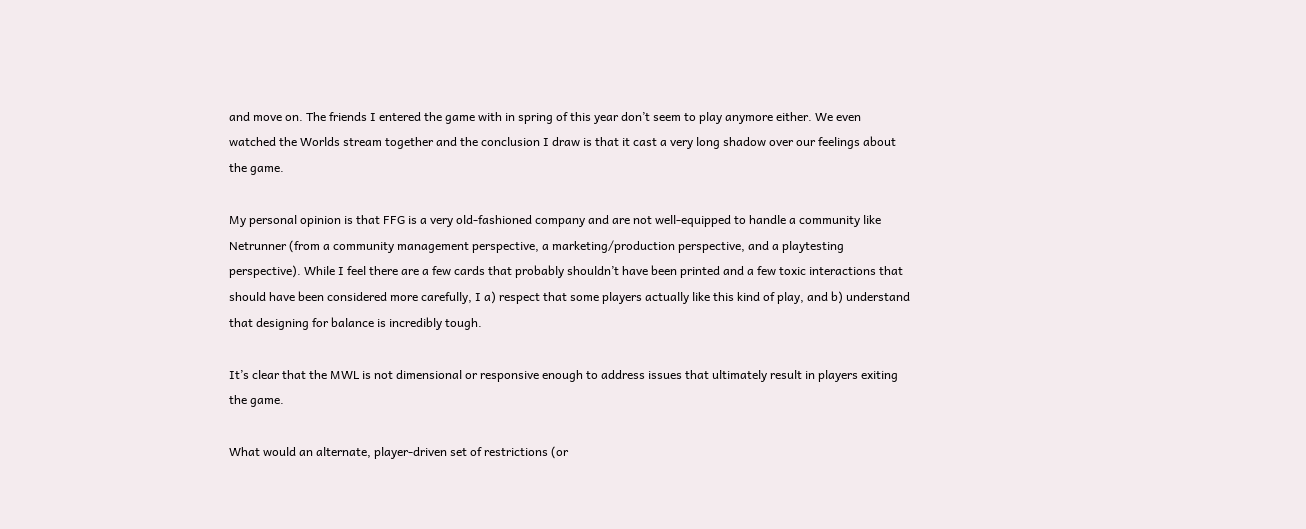and move on. The friends I entered the game with in spring of this year don’t seem to play anymore either. We even watched the Worlds stream together and the conclusion I draw is that it cast a very long shadow over our feelings about the game.

My personal opinion is that FFG is a very old-fashioned company and are not well-equipped to handle a community like Netrunner (from a community management perspective, a marketing/production perspective, and a playtesting perspective). While I feel there are a few cards that probably shouldn’t have been printed and a few toxic interactions that should have been considered more carefully, I a) respect that some players actually like this kind of play, and b) understand that designing for balance is incredibly tough.

It’s clear that the MWL is not dimensional or responsive enough to address issues that ultimately result in players exiting the game.

What would an alternate, player-driven set of restrictions (or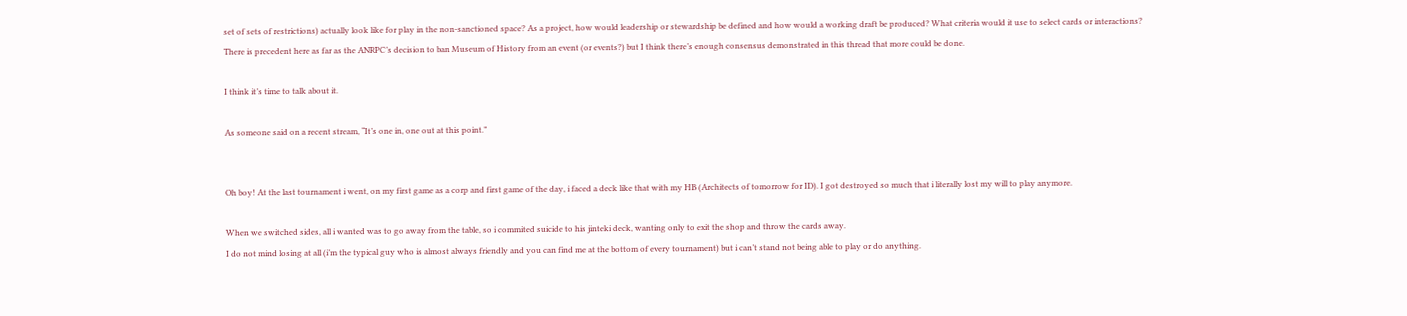set of sets of restrictions) actually look like for play in the non-sanctioned space? As a project, how would leadership or stewardship be defined and how would a working draft be produced? What criteria would it use to select cards or interactions? There is precedent here as far as the ANRPC’s decision to ban Museum of History from an event (or events?) but I think there’s enough consensus demonstrated in this thread that more could be done.

I think it’s time to talk about it.

As someone said on a recent stream, “It’s one in, one out at this point.”


Oh boy! At the last tournament i went, on my first game as a corp and first game of the day, i faced a deck like that with my HB (Architects of tomorrow for ID). I got destroyed so much that i literally lost my will to play anymore.

When we switched sides, all i wanted was to go away from the table, so i commited suicide to his jinteki deck, wanting only to exit the shop and throw the cards away.
I do not mind losing at all (i’m the typical guy who is almost always friendly and you can find me at the bottom of every tournament) but i can’t stand not being able to play or do anything.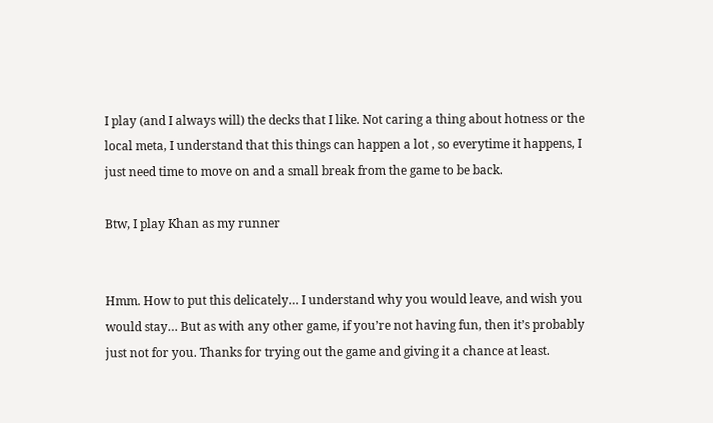I play (and I always will) the decks that I like. Not caring a thing about hotness or the local meta, I understand that this things can happen a lot , so everytime it happens, I just need time to move on and a small break from the game to be back.

Btw, I play Khan as my runner


Hmm. How to put this delicately… I understand why you would leave, and wish you would stay… But as with any other game, if you’re not having fun, then it’s probably just not for you. Thanks for trying out the game and giving it a chance at least.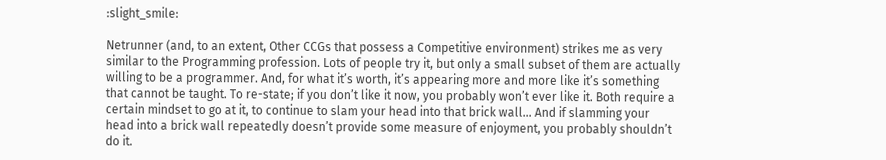:slight_smile:

Netrunner (and, to an extent, Other CCGs that possess a Competitive environment) strikes me as very similar to the Programming profession. Lots of people try it, but only a small subset of them are actually willing to be a programmer. And, for what it’s worth, it’s appearing more and more like it’s something that cannot be taught. To re-state; if you don’t like it now, you probably won’t ever like it. Both require a certain mindset to go at it, to continue to slam your head into that brick wall… And if slamming your head into a brick wall repeatedly doesn’t provide some measure of enjoyment, you probably shouldn’t do it.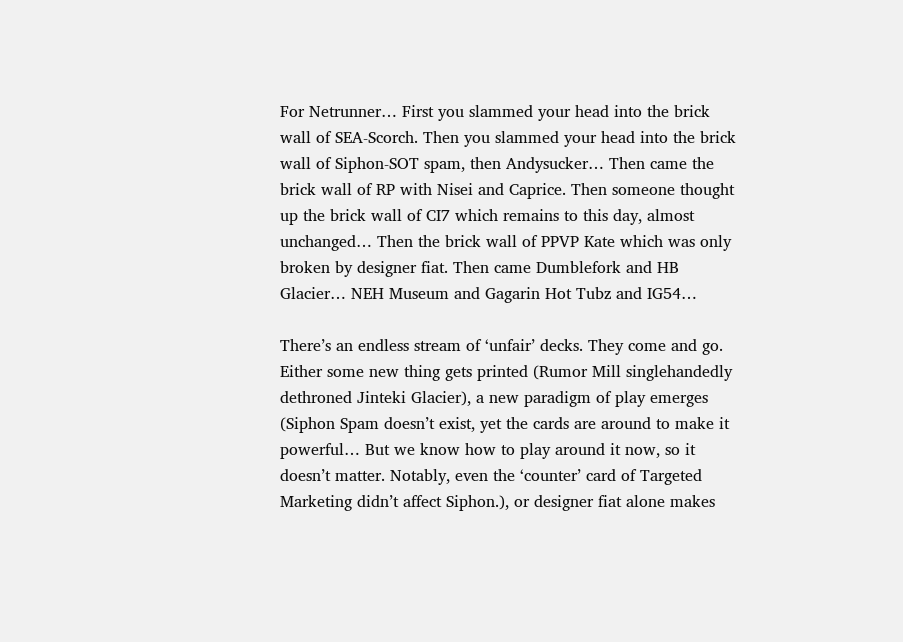For Netrunner… First you slammed your head into the brick wall of SEA-Scorch. Then you slammed your head into the brick wall of Siphon-SOT spam, then Andysucker… Then came the brick wall of RP with Nisei and Caprice. Then someone thought up the brick wall of CI7 which remains to this day, almost unchanged… Then the brick wall of PPVP Kate which was only broken by designer fiat. Then came Dumblefork and HB Glacier… NEH Museum and Gagarin Hot Tubz and IG54…

There’s an endless stream of ‘unfair’ decks. They come and go. Either some new thing gets printed (Rumor Mill singlehandedly dethroned Jinteki Glacier), a new paradigm of play emerges (Siphon Spam doesn’t exist, yet the cards are around to make it powerful… But we know how to play around it now, so it doesn’t matter. Notably, even the ‘counter’ card of Targeted Marketing didn’t affect Siphon.), or designer fiat alone makes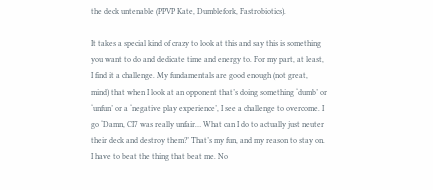the deck untenable (PPVP Kate, Dumblefork, Fastrobiotics).

It takes a special kind of crazy to look at this and say this is something you want to do and dedicate time and energy to. For my part, at least, I find it a challenge. My fundamentals are good enough (not great, mind) that when I look at an opponent that’s doing something ‘dumb’ or ‘unfun’ or a ‘negative play experience’, I see a challenge to overcome. I go ‘Damn, CI7 was really unfair… What can I do to actually just neuter their deck and destroy them?’ That’s my fun, and my reason to stay on. I have to beat the thing that beat me. No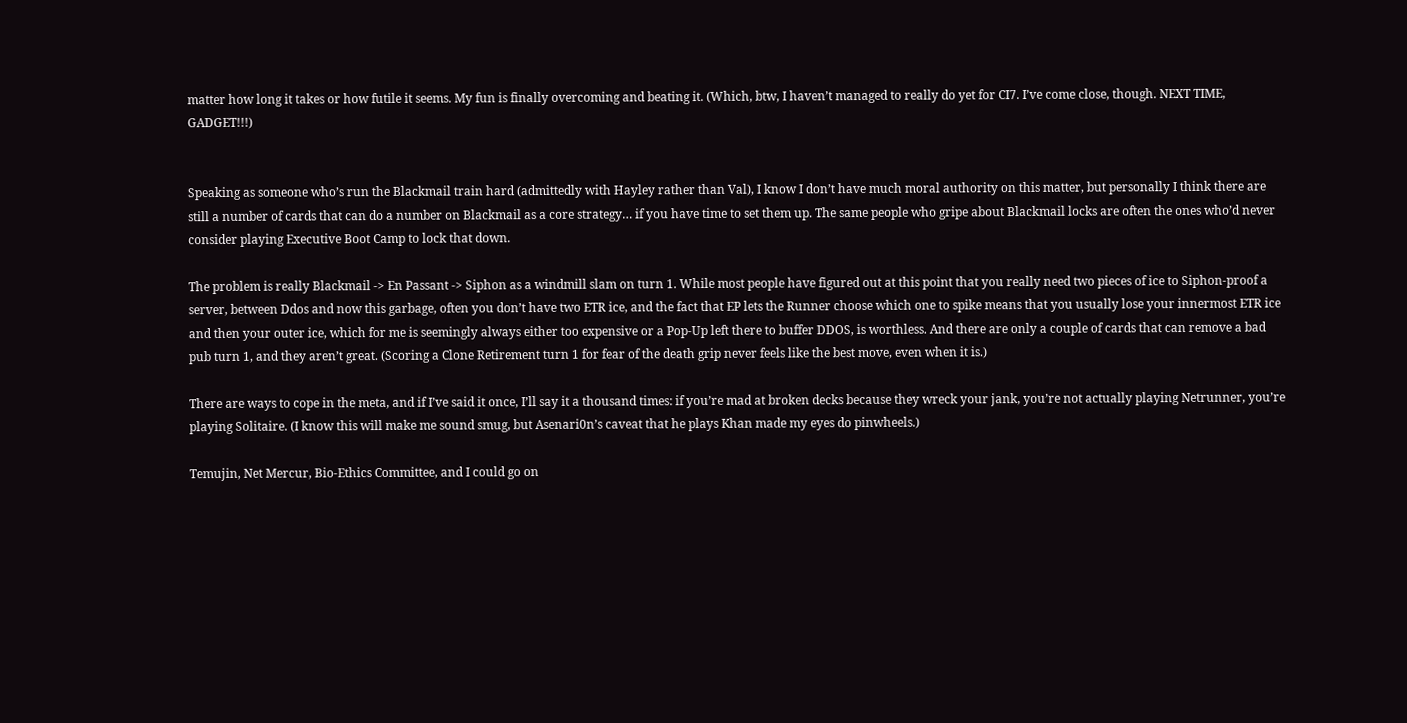matter how long it takes or how futile it seems. My fun is finally overcoming and beating it. (Which, btw, I haven’t managed to really do yet for CI7. I’ve come close, though. NEXT TIME, GADGET!!!)


Speaking as someone who’s run the Blackmail train hard (admittedly with Hayley rather than Val), I know I don’t have much moral authority on this matter, but personally I think there are still a number of cards that can do a number on Blackmail as a core strategy… if you have time to set them up. The same people who gripe about Blackmail locks are often the ones who’d never consider playing Executive Boot Camp to lock that down.

The problem is really Blackmail -> En Passant -> Siphon as a windmill slam on turn 1. While most people have figured out at this point that you really need two pieces of ice to Siphon-proof a server, between Ddos and now this garbage, often you don’t have two ETR ice, and the fact that EP lets the Runner choose which one to spike means that you usually lose your innermost ETR ice and then your outer ice, which for me is seemingly always either too expensive or a Pop-Up left there to buffer DDOS, is worthless. And there are only a couple of cards that can remove a bad pub turn 1, and they aren’t great. (Scoring a Clone Retirement turn 1 for fear of the death grip never feels like the best move, even when it is.)

There are ways to cope in the meta, and if I’ve said it once, I’ll say it a thousand times: if you’re mad at broken decks because they wreck your jank, you’re not actually playing Netrunner, you’re playing Solitaire. (I know this will make me sound smug, but Asenari0n’s caveat that he plays Khan made my eyes do pinwheels.)

Temujin, Net Mercur, Bio-Ethics Committee, and I could go on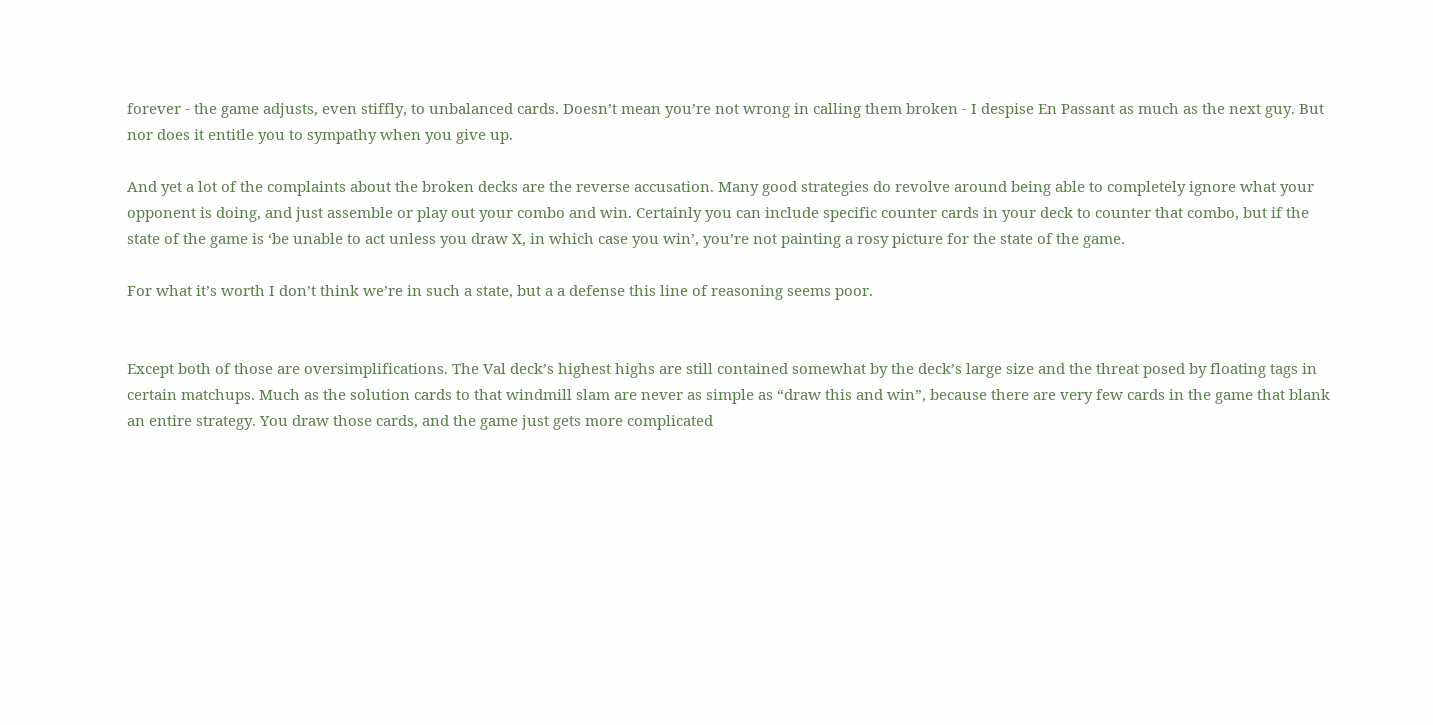forever - the game adjusts, even stiffly, to unbalanced cards. Doesn’t mean you’re not wrong in calling them broken - I despise En Passant as much as the next guy. But nor does it entitle you to sympathy when you give up.

And yet a lot of the complaints about the broken decks are the reverse accusation. Many good strategies do revolve around being able to completely ignore what your opponent is doing, and just assemble or play out your combo and win. Certainly you can include specific counter cards in your deck to counter that combo, but if the state of the game is ‘be unable to act unless you draw X, in which case you win’, you’re not painting a rosy picture for the state of the game.

For what it’s worth I don’t think we’re in such a state, but a a defense this line of reasoning seems poor.


Except both of those are oversimplifications. The Val deck’s highest highs are still contained somewhat by the deck’s large size and the threat posed by floating tags in certain matchups. Much as the solution cards to that windmill slam are never as simple as “draw this and win”, because there are very few cards in the game that blank an entire strategy. You draw those cards, and the game just gets more complicated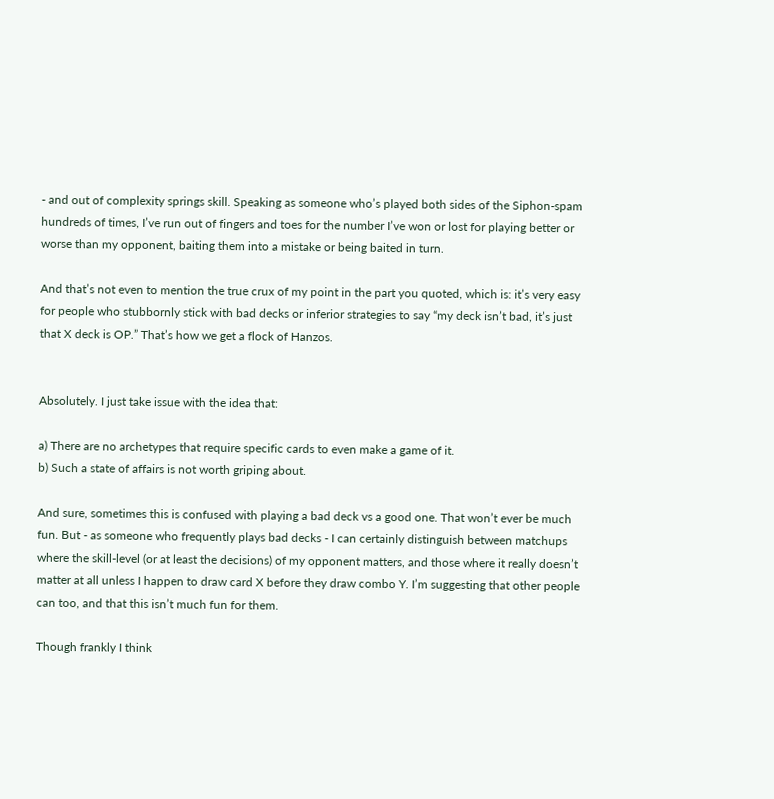- and out of complexity springs skill. Speaking as someone who’s played both sides of the Siphon-spam hundreds of times, I’ve run out of fingers and toes for the number I’ve won or lost for playing better or worse than my opponent, baiting them into a mistake or being baited in turn.

And that’s not even to mention the true crux of my point in the part you quoted, which is: it’s very easy for people who stubbornly stick with bad decks or inferior strategies to say “my deck isn’t bad, it’s just that X deck is OP.” That’s how we get a flock of Hanzos.


Absolutely. I just take issue with the idea that:

a) There are no archetypes that require specific cards to even make a game of it.
b) Such a state of affairs is not worth griping about.

And sure, sometimes this is confused with playing a bad deck vs a good one. That won’t ever be much fun. But - as someone who frequently plays bad decks - I can certainly distinguish between matchups where the skill-level (or at least the decisions) of my opponent matters, and those where it really doesn’t matter at all unless I happen to draw card X before they draw combo Y. I’m suggesting that other people can too, and that this isn’t much fun for them.

Though frankly I think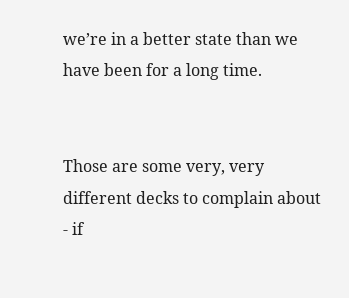we’re in a better state than we have been for a long time.


Those are some very, very different decks to complain about - if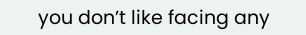you don’t like facing any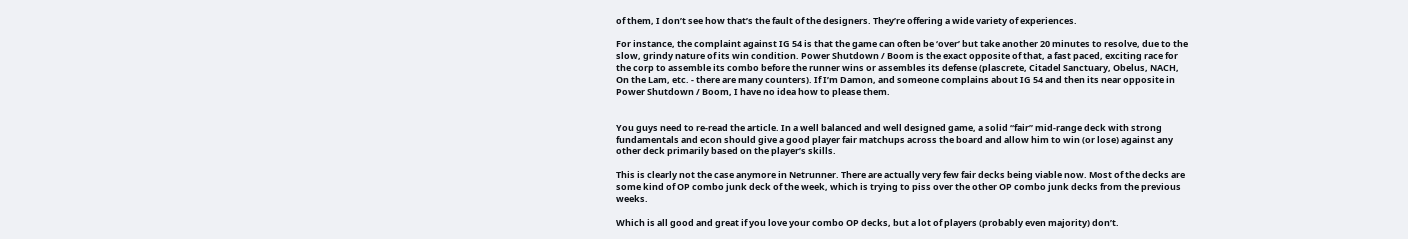of them, I don’t see how that’s the fault of the designers. They’re offering a wide variety of experiences.

For instance, the complaint against IG 54 is that the game can often be ‘over’ but take another 20 minutes to resolve, due to the slow, grindy nature of its win condition. Power Shutdown / Boom is the exact opposite of that, a fast paced, exciting race for the corp to assemble its combo before the runner wins or assembles its defense (plascrete, Citadel Sanctuary, Obelus, NACH, On the Lam, etc. - there are many counters). If I’m Damon, and someone complains about IG 54 and then its near opposite in Power Shutdown / Boom, I have no idea how to please them.


You guys need to re-read the article. In a well balanced and well designed game, a solid “fair” mid-range deck with strong fundamentals and econ should give a good player fair matchups across the board and allow him to win (or lose) against any other deck primarily based on the player’s skills.

This is clearly not the case anymore in Netrunner. There are actually very few fair decks being viable now. Most of the decks are some kind of OP combo junk deck of the week, which is trying to piss over the other OP combo junk decks from the previous weeks.

Which is all good and great if you love your combo OP decks, but a lot of players (probably even majority) don’t.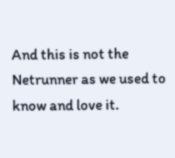And this is not the Netrunner as we used to know and love it.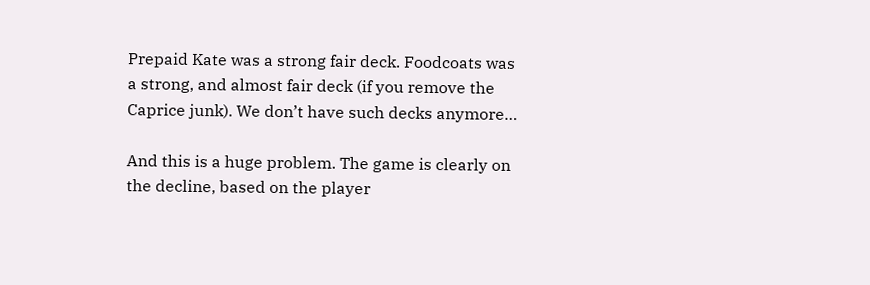Prepaid Kate was a strong fair deck. Foodcoats was a strong, and almost fair deck (if you remove the Caprice junk). We don’t have such decks anymore…

And this is a huge problem. The game is clearly on the decline, based on the player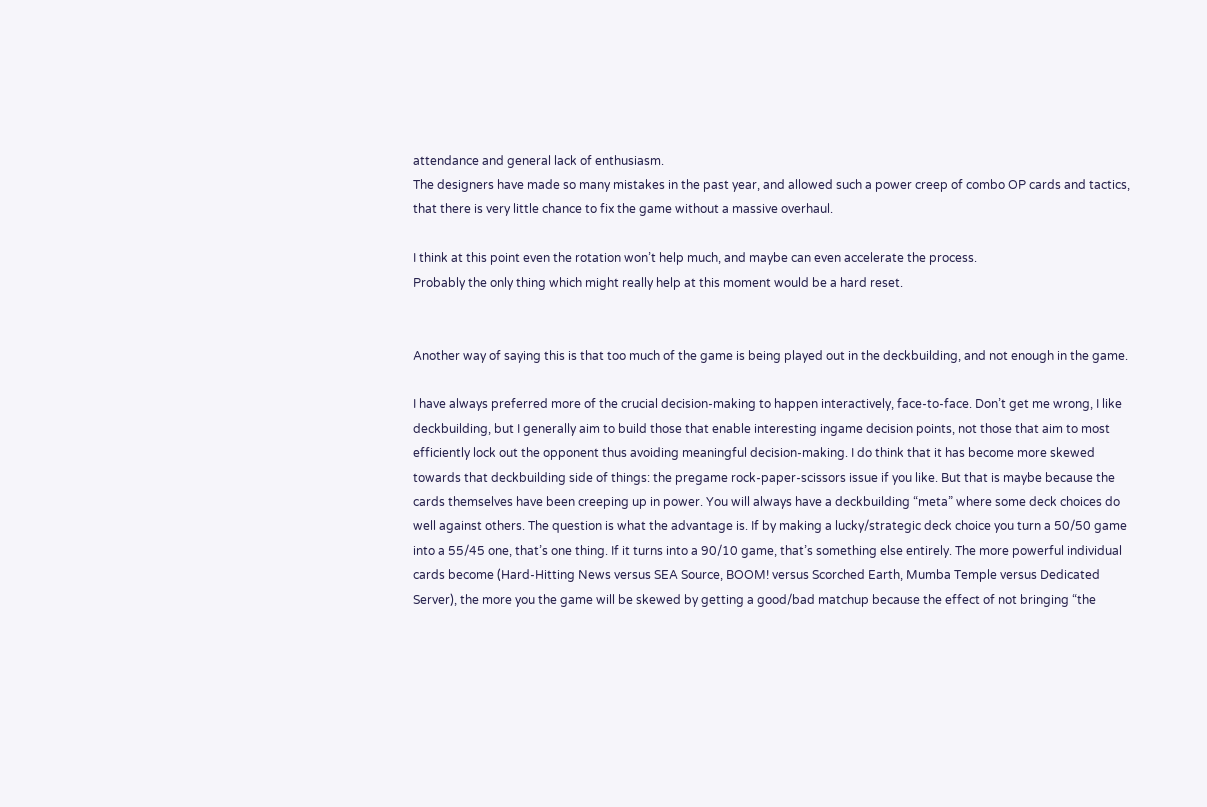attendance and general lack of enthusiasm.
The designers have made so many mistakes in the past year, and allowed such a power creep of combo OP cards and tactics, that there is very little chance to fix the game without a massive overhaul.

I think at this point even the rotation won’t help much, and maybe can even accelerate the process.
Probably the only thing which might really help at this moment would be a hard reset.


Another way of saying this is that too much of the game is being played out in the deckbuilding, and not enough in the game.

I have always preferred more of the crucial decision-making to happen interactively, face-to-face. Don’t get me wrong, I like deckbuilding, but I generally aim to build those that enable interesting ingame decision points, not those that aim to most efficiently lock out the opponent thus avoiding meaningful decision-making. I do think that it has become more skewed towards that deckbuilding side of things: the pregame rock-paper-scissors issue if you like. But that is maybe because the cards themselves have been creeping up in power. You will always have a deckbuilding “meta” where some deck choices do well against others. The question is what the advantage is. If by making a lucky/strategic deck choice you turn a 50/50 game into a 55/45 one, that’s one thing. If it turns into a 90/10 game, that’s something else entirely. The more powerful individual cards become (Hard-Hitting News versus SEA Source, BOOM! versus Scorched Earth, Mumba Temple versus Dedicated Server), the more you the game will be skewed by getting a good/bad matchup because the effect of not bringing “the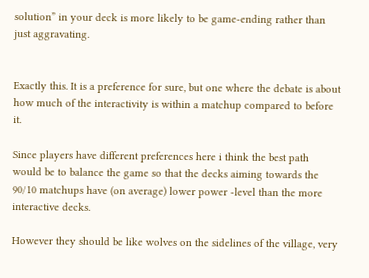solution” in your deck is more likely to be game-ending rather than just aggravating.


Exactly this. It is a preference for sure, but one where the debate is about how much of the interactivity is within a matchup compared to before it.

Since players have different preferences here i think the best path would be to balance the game so that the decks aiming towards the 90/10 matchups have (on average) lower power -level than the more interactive decks.

However they should be like wolves on the sidelines of the village, very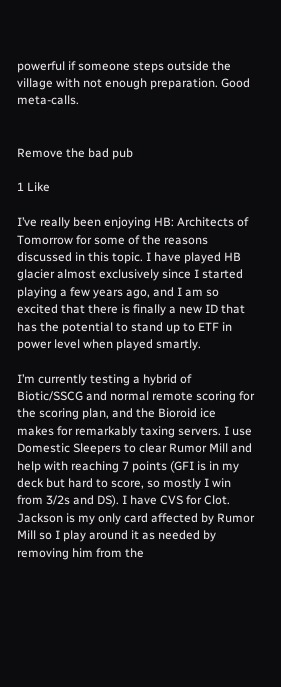powerful if someone steps outside the village with not enough preparation. Good meta-calls.


Remove the bad pub

1 Like

I’ve really been enjoying HB: Architects of Tomorrow for some of the reasons discussed in this topic. I have played HB glacier almost exclusively since I started playing a few years ago, and I am so excited that there is finally a new ID that has the potential to stand up to ETF in power level when played smartly.

I’m currently testing a hybrid of Biotic/SSCG and normal remote scoring for the scoring plan, and the Bioroid ice makes for remarkably taxing servers. I use Domestic Sleepers to clear Rumor Mill and help with reaching 7 points (GFI is in my deck but hard to score, so mostly I win from 3/2s and DS). I have CVS for Clot. Jackson is my only card affected by Rumor Mill so I play around it as needed by removing him from the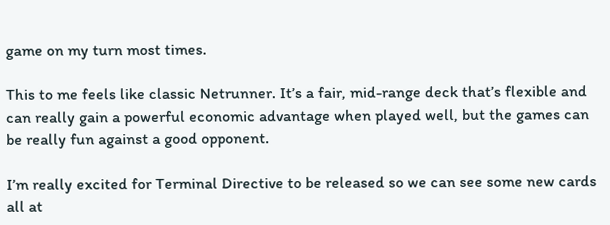game on my turn most times.

This to me feels like classic Netrunner. It’s a fair, mid-range deck that’s flexible and can really gain a powerful economic advantage when played well, but the games can be really fun against a good opponent.

I’m really excited for Terminal Directive to be released so we can see some new cards all at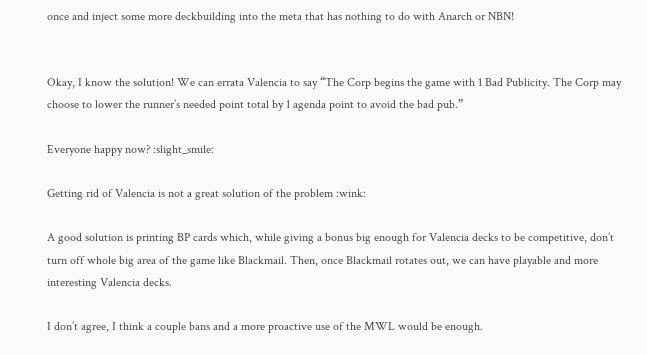once and inject some more deckbuilding into the meta that has nothing to do with Anarch or NBN!


Okay, I know the solution! We can errata Valencia to say “The Corp begins the game with 1 Bad Publicity. The Corp may choose to lower the runner’s needed point total by 1 agenda point to avoid the bad pub.”

Everyone happy now? :slight_smile:

Getting rid of Valencia is not a great solution of the problem :wink:

A good solution is printing BP cards which, while giving a bonus big enough for Valencia decks to be competitive, don’t turn off whole big area of the game like Blackmail. Then, once Blackmail rotates out, we can have playable and more interesting Valencia decks.

I don’t agree, I think a couple bans and a more proactive use of the MWL would be enough.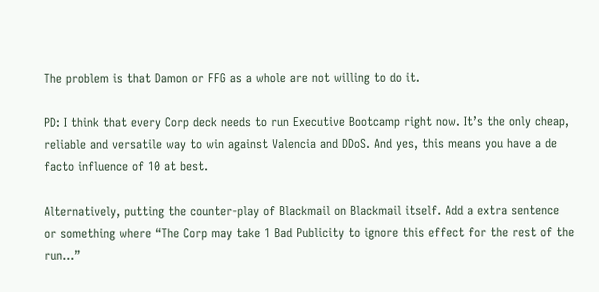The problem is that Damon or FFG as a whole are not willing to do it.

PD: I think that every Corp deck needs to run Executive Bootcamp right now. It’s the only cheap, reliable and versatile way to win against Valencia and DDoS. And yes, this means you have a de facto influence of 10 at best.

Alternatively, putting the counter-play of Blackmail on Blackmail itself. Add a extra sentence or something where “The Corp may take 1 Bad Publicity to ignore this effect for the rest of the run…”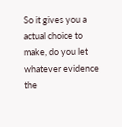So it gives you a actual choice to make, do you let whatever evidence the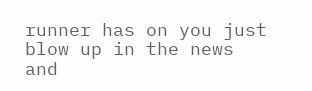runner has on you just blow up in the news and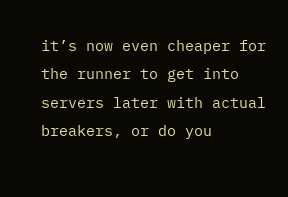it’s now even cheaper for the runner to get into servers later with actual breakers, or do you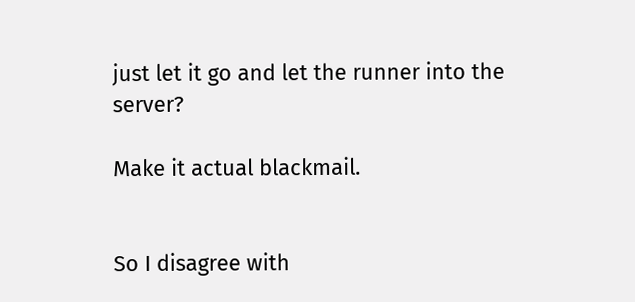just let it go and let the runner into the server?

Make it actual blackmail.


So I disagree with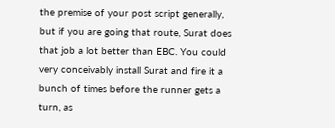the premise of your post script generally, but if you are going that route, Surat does that job a lot better than EBC. You could very conceivably install Surat and fire it a bunch of times before the runner gets a turn, as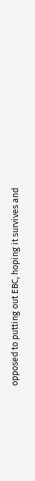opposed to putting out EBC, hoping it survives and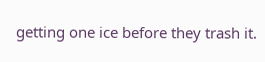getting one ice before they trash it.